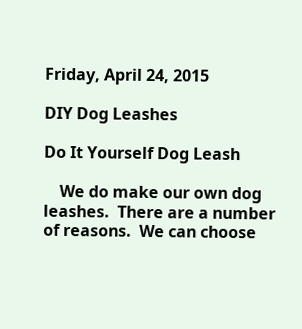Friday, April 24, 2015

DIY Dog Leashes

Do It Yourself Dog Leash

    We do make our own dog leashes.  There are a number of reasons.  We can choose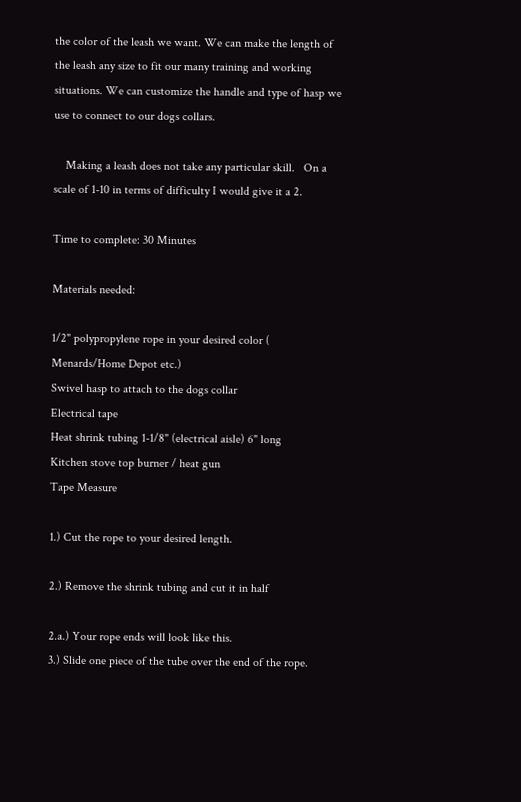the color of the leash we want. We can make the length of the leash any size to fit our many training and working situations. We can customize the handle and type of hasp we use to connect to our dogs collars.

    Making a leash does not take any particular skill.   On a scale of 1-10 in terms of difficulty I would give it a 2.

Time to complete: 30 Minutes

Materials needed:

1/2" polypropylene rope in your desired color ( Menards/Home Depot etc.)
Swivel hasp to attach to the dogs collar
Electrical tape
Heat shrink tubing 1-1/8" (electrical aisle) 6" long
Kitchen stove top burner / heat gun
Tape Measure

1.) Cut the rope to your desired length.

2.) Remove the shrink tubing and cut it in half

2.a.) Your rope ends will look like this.
3.) Slide one piece of the tube over the end of the rope.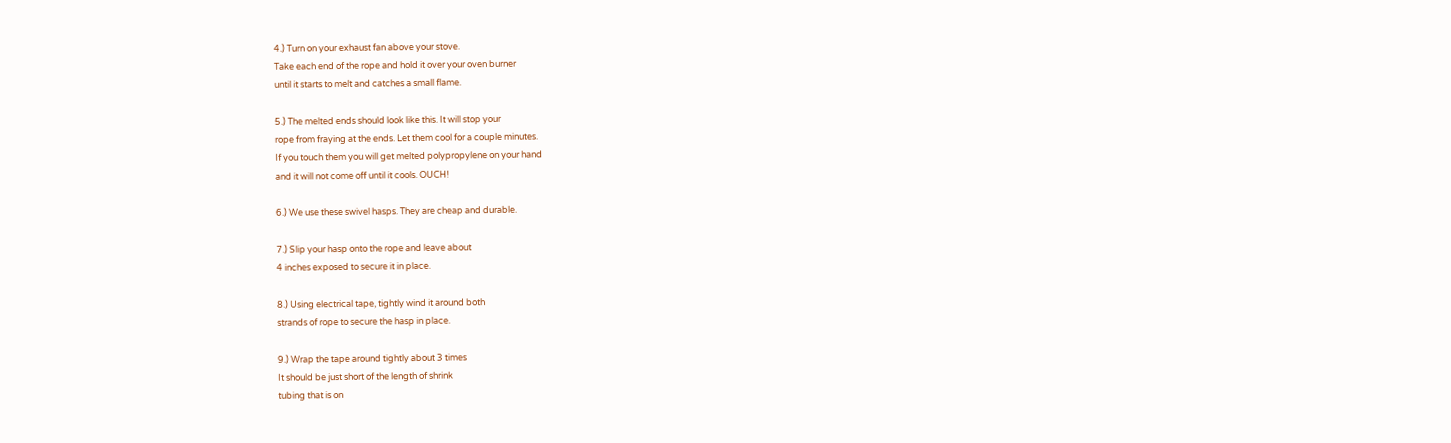4.) Turn on your exhaust fan above your stove.
Take each end of the rope and hold it over your oven burner
until it starts to melt and catches a small flame.

5.) The melted ends should look like this. It will stop your
rope from fraying at the ends. Let them cool for a couple minutes.
If you touch them you will get melted polypropylene on your hand
and it will not come off until it cools. OUCH!

6.) We use these swivel hasps. They are cheap and durable.

7.) Slip your hasp onto the rope and leave about
4 inches exposed to secure it in place.

8.) Using electrical tape, tightly wind it around both
strands of rope to secure the hasp in place.

9.) Wrap the tape around tightly about 3 times
It should be just short of the length of shrink
tubing that is on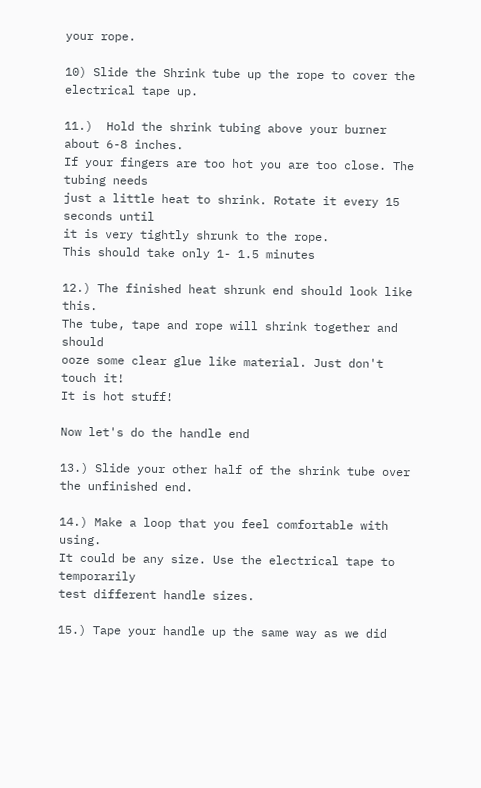your rope.

10) Slide the Shrink tube up the rope to cover the
electrical tape up.

11.)  Hold the shrink tubing above your burner about 6-8 inches.
If your fingers are too hot you are too close. The tubing needs
just a little heat to shrink. Rotate it every 15 seconds until
it is very tightly shrunk to the rope.
This should take only 1- 1.5 minutes

12.) The finished heat shrunk end should look like this.
The tube, tape and rope will shrink together and should
ooze some clear glue like material. Just don't touch it!
It is hot stuff!

Now let's do the handle end

13.) Slide your other half of the shrink tube over the unfinished end.

14.) Make a loop that you feel comfortable with using.
It could be any size. Use the electrical tape to temporarily
test different handle sizes.

15.) Tape your handle up the same way as we did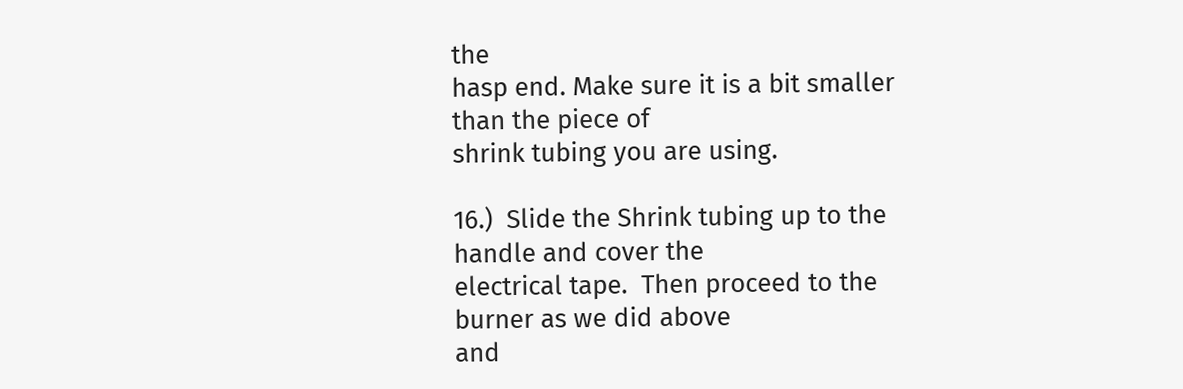the
hasp end. Make sure it is a bit smaller than the piece of
shrink tubing you are using.

16.)  Slide the Shrink tubing up to the handle and cover the
electrical tape.  Then proceed to the burner as we did above
and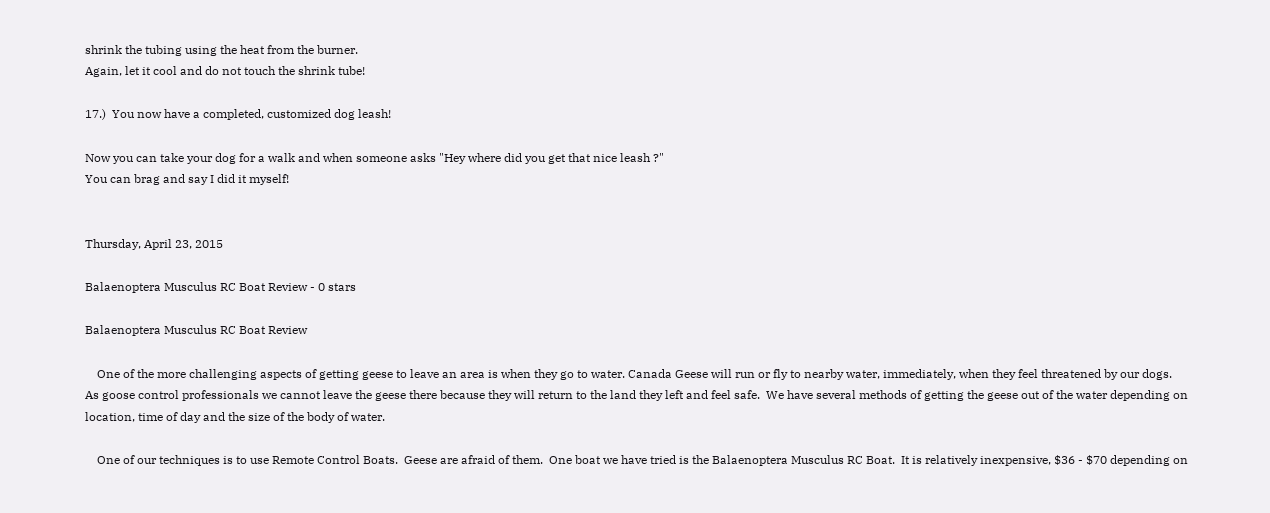shrink the tubing using the heat from the burner.
Again, let it cool and do not touch the shrink tube!

17.)  You now have a completed, customized dog leash!

Now you can take your dog for a walk and when someone asks "Hey where did you get that nice leash ?"
You can brag and say I did it myself!


Thursday, April 23, 2015

Balaenoptera Musculus RC Boat Review - 0 stars

Balaenoptera Musculus RC Boat Review

    One of the more challenging aspects of getting geese to leave an area is when they go to water. Canada Geese will run or fly to nearby water, immediately, when they feel threatened by our dogs.  As goose control professionals we cannot leave the geese there because they will return to the land they left and feel safe.  We have several methods of getting the geese out of the water depending on location, time of day and the size of the body of water.

    One of our techniques is to use Remote Control Boats.  Geese are afraid of them.  One boat we have tried is the Balaenoptera Musculus RC Boat.  It is relatively inexpensive, $36 - $70 depending on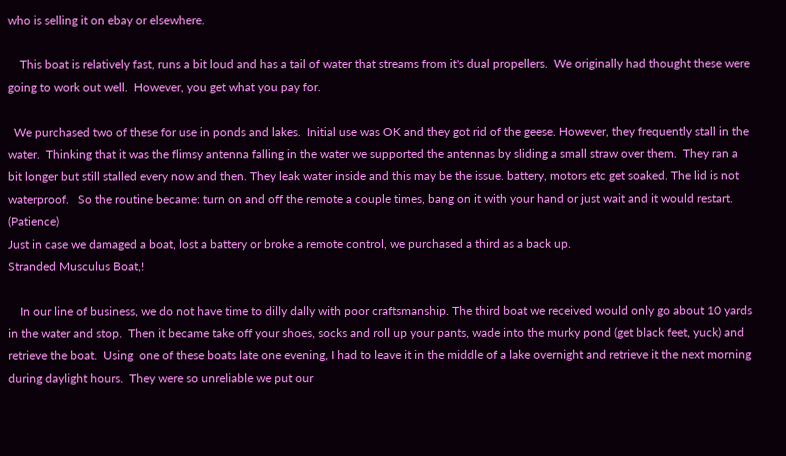who is selling it on ebay or elsewhere.

    This boat is relatively fast, runs a bit loud and has a tail of water that streams from it's dual propellers.  We originally had thought these were going to work out well.  However, you get what you pay for.

  We purchased two of these for use in ponds and lakes.  Initial use was OK and they got rid of the geese. However, they frequently stall in the water.  Thinking that it was the flimsy antenna falling in the water we supported the antennas by sliding a small straw over them.  They ran a bit longer but still stalled every now and then. They leak water inside and this may be the issue. battery, motors etc get soaked. The lid is not waterproof.   So the routine became: turn on and off the remote a couple times, bang on it with your hand or just wait and it would restart. (Patience)
Just in case we damaged a boat, lost a battery or broke a remote control, we purchased a third as a back up.
Stranded Musculus Boat,!

    In our line of business, we do not have time to dilly dally with poor craftsmanship. The third boat we received would only go about 10 yards in the water and stop.  Then it became take off your shoes, socks and roll up your pants, wade into the murky pond (get black feet, yuck) and retrieve the boat.  Using  one of these boats late one evening, I had to leave it in the middle of a lake overnight and retrieve it the next morning during daylight hours.  They were so unreliable we put our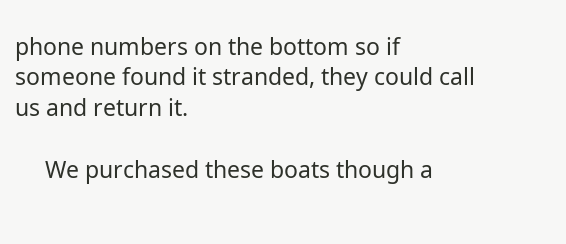phone numbers on the bottom so if someone found it stranded, they could call us and return it.

     We purchased these boats though a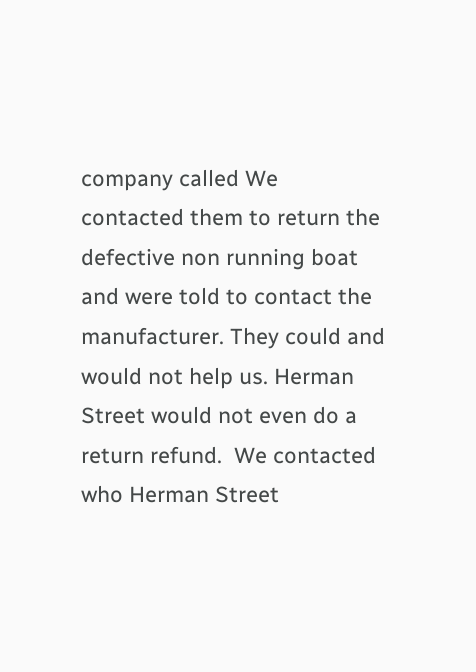company called We contacted them to return the defective non running boat and were told to contact the manufacturer. They could and would not help us. Herman Street would not even do a return refund.  We contacted who Herman Street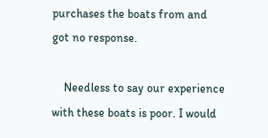purchases the boats from and got no response.

    Needless to say our experience with these boats is poor. I would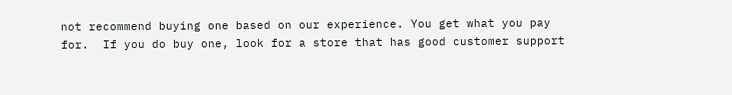not recommend buying one based on our experience. You get what you pay for.  If you do buy one, look for a store that has good customer support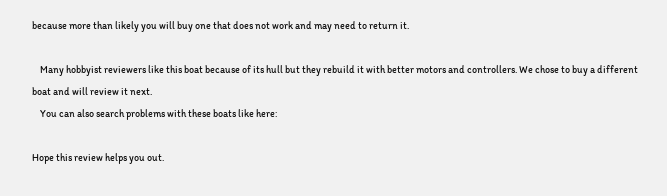because more than likely you will buy one that does not work and may need to return it.

    Many hobbyist reviewers like this boat because of its hull but they rebuild it with better motors and controllers. We chose to buy a different boat and will review it next.
    You can also search problems with these boats like here:

Hope this review helps you out.